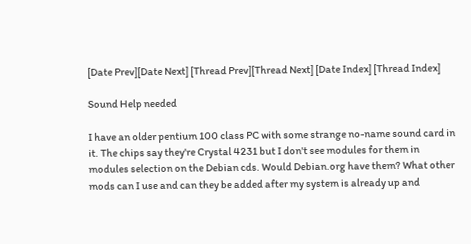[Date Prev][Date Next] [Thread Prev][Thread Next] [Date Index] [Thread Index]

Sound Help needed

I have an older pentium 100 class PC with some strange no-name sound card in
it. The chips say they're Crystal 4231 but I don't see modules for them in
modules selection on the Debian cds. Would Debian.org have them? What other
mods can I use and can they be added after my system is already up and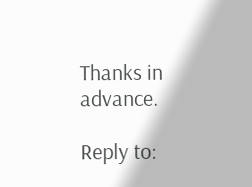Thanks in advance.

Reply to: